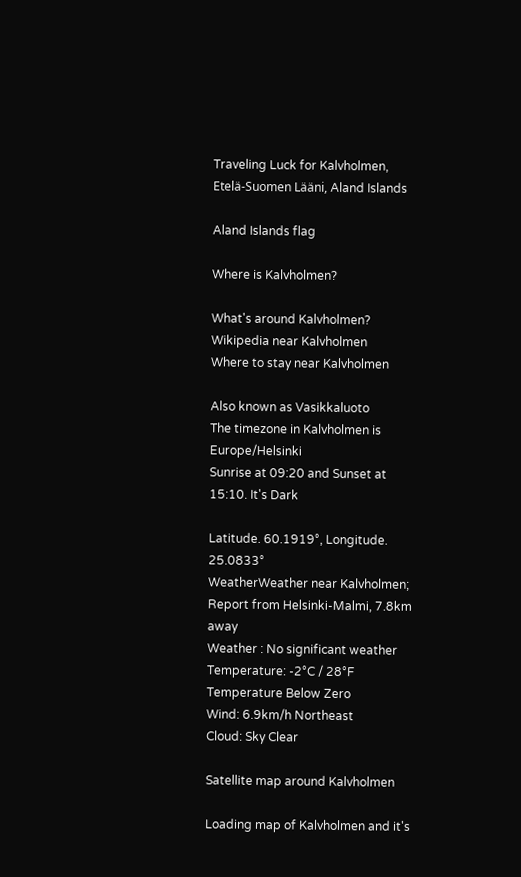Traveling Luck for Kalvholmen, Etelä-Suomen Lääni, Aland Islands

Aland Islands flag

Where is Kalvholmen?

What's around Kalvholmen?
Wikipedia near Kalvholmen
Where to stay near Kalvholmen

Also known as Vasikkaluoto
The timezone in Kalvholmen is Europe/Helsinki
Sunrise at 09:20 and Sunset at 15:10. It's Dark

Latitude. 60.1919°, Longitude. 25.0833°
WeatherWeather near Kalvholmen; Report from Helsinki-Malmi, 7.8km away
Weather : No significant weather
Temperature: -2°C / 28°F Temperature Below Zero
Wind: 6.9km/h Northeast
Cloud: Sky Clear

Satellite map around Kalvholmen

Loading map of Kalvholmen and it's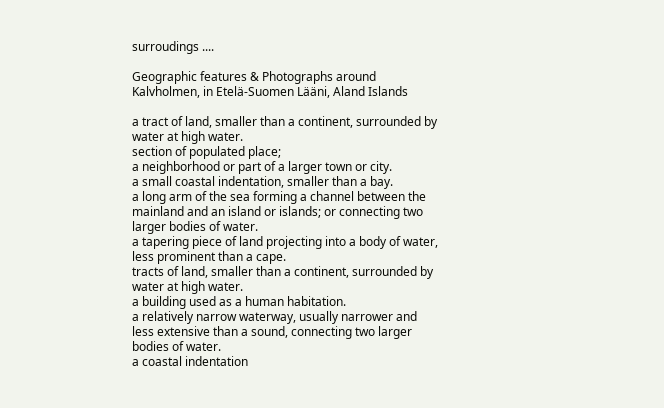surroudings ....

Geographic features & Photographs around Kalvholmen, in Etelä-Suomen Lääni, Aland Islands

a tract of land, smaller than a continent, surrounded by water at high water.
section of populated place;
a neighborhood or part of a larger town or city.
a small coastal indentation, smaller than a bay.
a long arm of the sea forming a channel between the mainland and an island or islands; or connecting two larger bodies of water.
a tapering piece of land projecting into a body of water, less prominent than a cape.
tracts of land, smaller than a continent, surrounded by water at high water.
a building used as a human habitation.
a relatively narrow waterway, usually narrower and less extensive than a sound, connecting two larger bodies of water.
a coastal indentation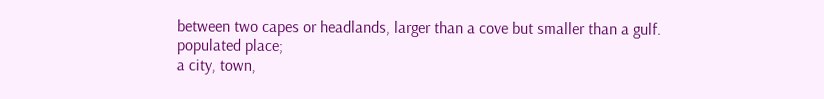between two capes or headlands, larger than a cove but smaller than a gulf.
populated place;
a city, town,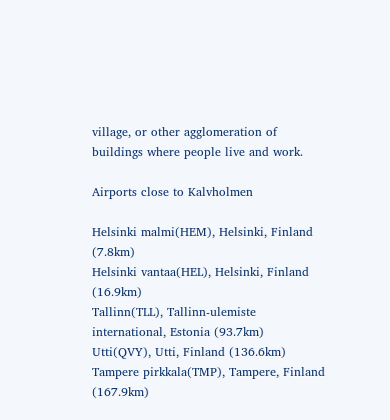village, or other agglomeration of buildings where people live and work.

Airports close to Kalvholmen

Helsinki malmi(HEM), Helsinki, Finland (7.8km)
Helsinki vantaa(HEL), Helsinki, Finland (16.9km)
Tallinn(TLL), Tallinn-ulemiste international, Estonia (93.7km)
Utti(QVY), Utti, Finland (136.6km)
Tampere pirkkala(TMP), Tampere, Finland (167.9km)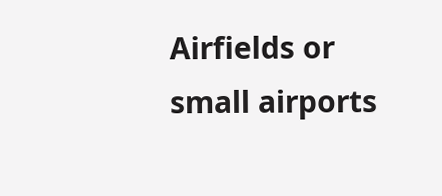Airfields or small airports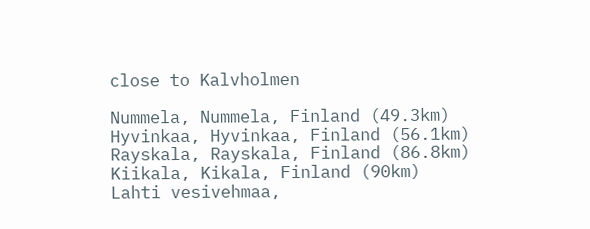close to Kalvholmen

Nummela, Nummela, Finland (49.3km)
Hyvinkaa, Hyvinkaa, Finland (56.1km)
Rayskala, Rayskala, Finland (86.8km)
Kiikala, Kikala, Finland (90km)
Lahti vesivehmaa,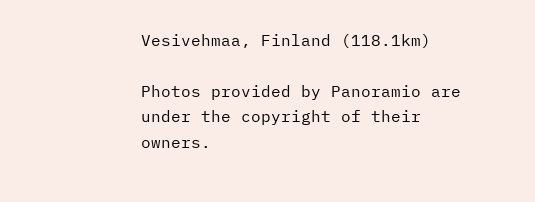Vesivehmaa, Finland (118.1km)

Photos provided by Panoramio are under the copyright of their owners.